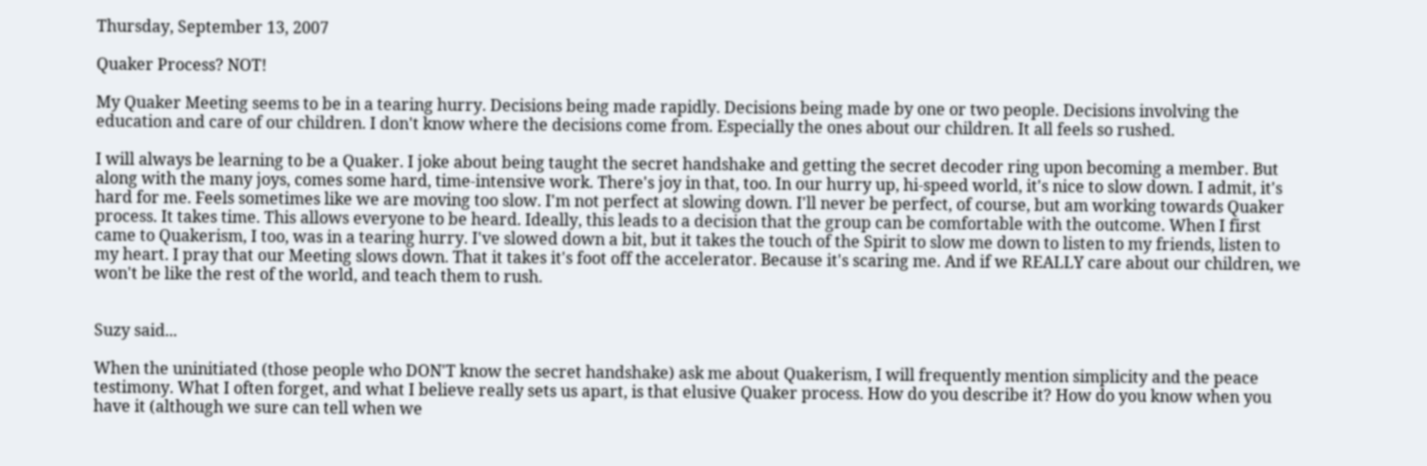Thursday, September 13, 2007

Quaker Process? NOT!

My Quaker Meeting seems to be in a tearing hurry. Decisions being made rapidly. Decisions being made by one or two people. Decisions involving the education and care of our children. I don't know where the decisions come from. Especially the ones about our children. It all feels so rushed.

I will always be learning to be a Quaker. I joke about being taught the secret handshake and getting the secret decoder ring upon becoming a member. But along with the many joys, comes some hard, time-intensive work. There's joy in that, too. In our hurry up, hi-speed world, it's nice to slow down. I admit, it's hard for me. Feels sometimes like we are moving too slow. I'm not perfect at slowing down. I'll never be perfect, of course, but am working towards Quaker process. It takes time. This allows everyone to be heard. Ideally, this leads to a decision that the group can be comfortable with the outcome. When I first came to Quakerism, I too, was in a tearing hurry. I've slowed down a bit, but it takes the touch of the Spirit to slow me down to listen to my friends, listen to my heart. I pray that our Meeting slows down. That it takes it's foot off the accelerator. Because it's scaring me. And if we REALLY care about our children, we won't be like the rest of the world, and teach them to rush.


Suzy said...

When the uninitiated (those people who DON'T know the secret handshake) ask me about Quakerism, I will frequently mention simplicity and the peace testimony. What I often forget, and what I believe really sets us apart, is that elusive Quaker process. How do you describe it? How do you know when you have it (although we sure can tell when we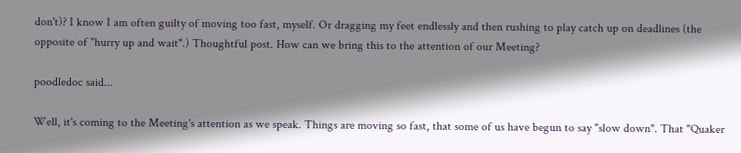don't)? I know I am often guilty of moving too fast, myself. Or dragging my feet endlessly and then rushing to play catch up on deadlines (the opposite of "hurry up and wait".) Thoughtful post. How can we bring this to the attention of our Meeting?

poodledoc said...

Well, it's coming to the Meeting's attention as we speak. Things are moving so fast, that some of us have begun to say "slow down". That "Quaker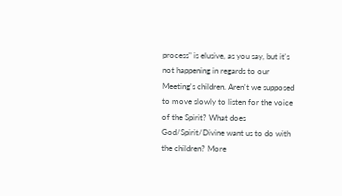process" is elusive, as you say, but it's not happening in regards to our Meeting's children. Aren't we supposed to move slowly to listen for the voice of the Spirit? What does God/Spirit/Divine want us to do with the children? More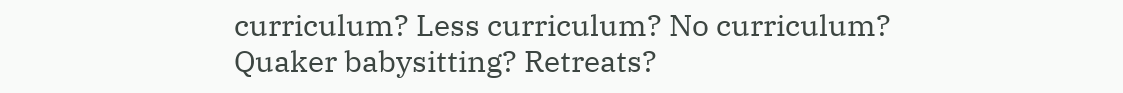curriculum? Less curriculum? No curriculum? Quaker babysitting? Retreats?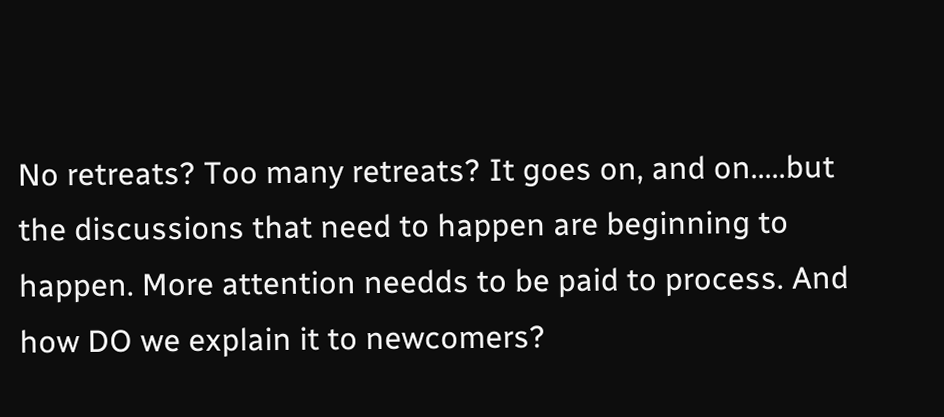No retreats? Too many retreats? It goes on, and on.....but the discussions that need to happen are beginning to happen. More attention needds to be paid to process. And how DO we explain it to newcomers?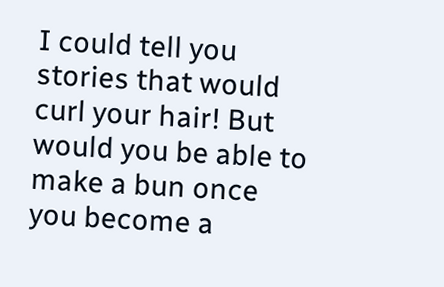I could tell you stories that would curl your hair! But would you be able to make a bun once you become a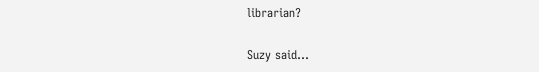librarian?

Suzy said...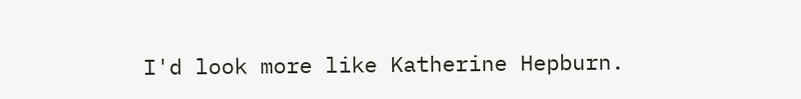I'd look more like Katherine Hepburn.